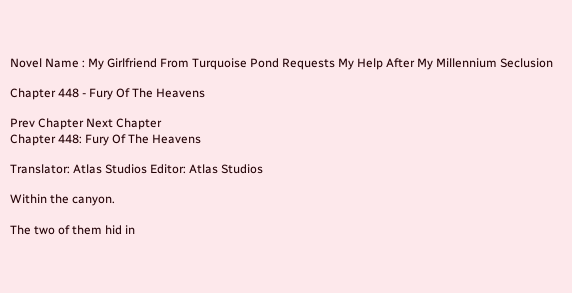Novel Name : My Girlfriend From Turquoise Pond Requests My Help After My Millennium Seclusion

Chapter 448 - Fury Of The Heavens

Prev Chapter Next Chapter
Chapter 448: Fury Of The Heavens

Translator: Atlas Studios Editor: Atlas Studios

Within the canyon.

The two of them hid in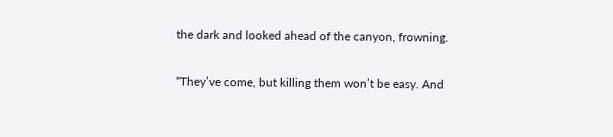the dark and looked ahead of the canyon, frowning.

“They’ve come, but killing them won’t be easy. And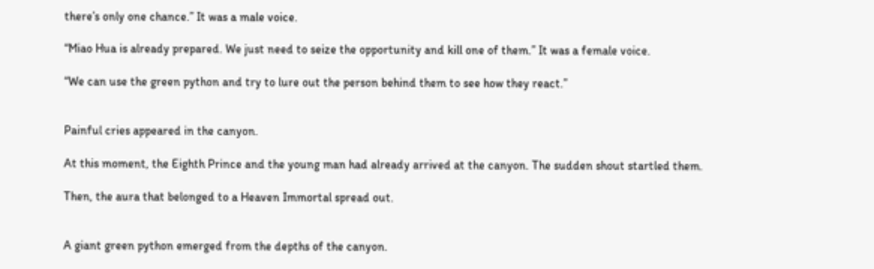there’s only one chance.” It was a male voice.

“Miao Hua is already prepared. We just need to seize the opportunity and kill one of them.” It was a female voice.

“We can use the green python and try to lure out the person behind them to see how they react.”


Painful cries appeared in the canyon.

At this moment, the Eighth Prince and the young man had already arrived at the canyon. The sudden shout startled them.

Then, the aura that belonged to a Heaven Immortal spread out.


A giant green python emerged from the depths of the canyon.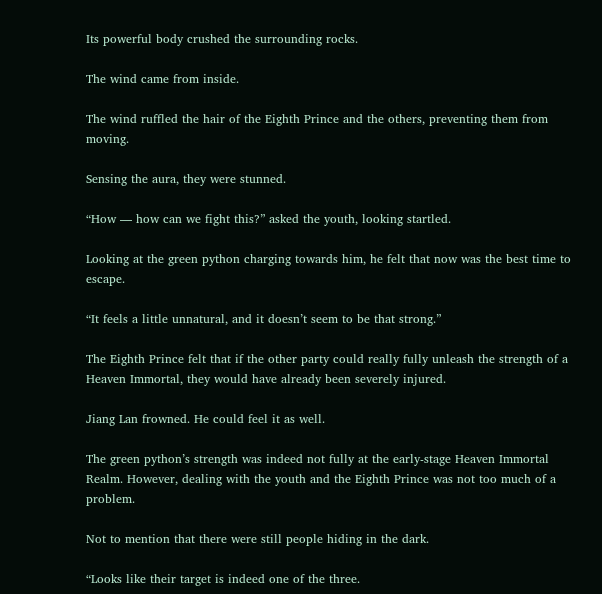Its powerful body crushed the surrounding rocks.

The wind came from inside.

The wind ruffled the hair of the Eighth Prince and the others, preventing them from moving.

Sensing the aura, they were stunned.

“How — how can we fight this?” asked the youth, looking startled.

Looking at the green python charging towards him, he felt that now was the best time to escape.

“It feels a little unnatural, and it doesn’t seem to be that strong.”

The Eighth Prince felt that if the other party could really fully unleash the strength of a Heaven Immortal, they would have already been severely injured.

Jiang Lan frowned. He could feel it as well.

The green python’s strength was indeed not fully at the early-stage Heaven Immortal Realm. However, dealing with the youth and the Eighth Prince was not too much of a problem.

Not to mention that there were still people hiding in the dark.

“Looks like their target is indeed one of the three.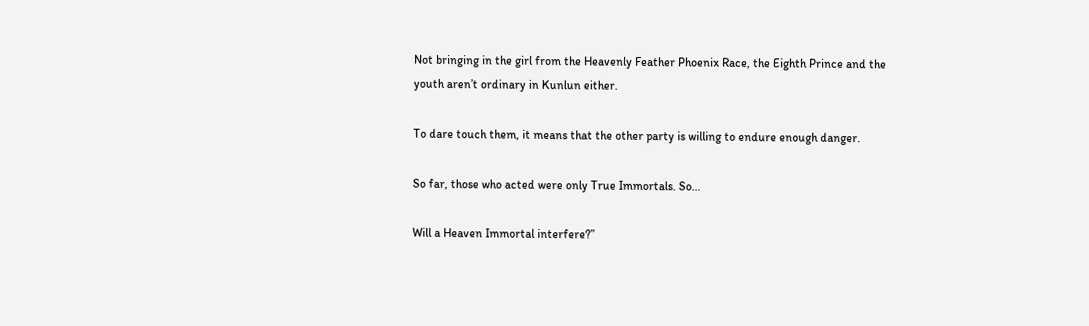Not bringing in the girl from the Heavenly Feather Phoenix Race, the Eighth Prince and the youth aren’t ordinary in Kunlun either.

To dare touch them, it means that the other party is willing to endure enough danger.

So far, those who acted were only True Immortals. So…

Will a Heaven Immortal interfere?”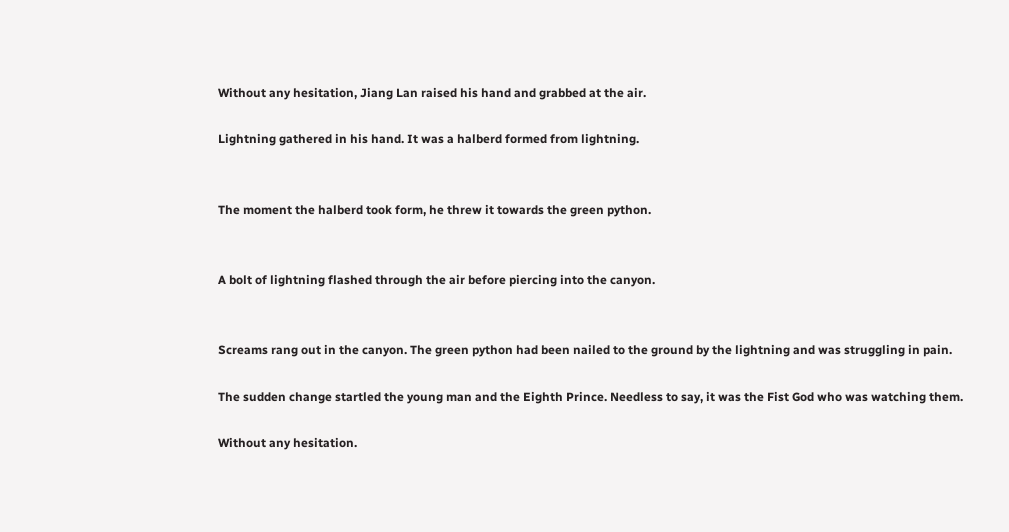Without any hesitation, Jiang Lan raised his hand and grabbed at the air.

Lightning gathered in his hand. It was a halberd formed from lightning.


The moment the halberd took form, he threw it towards the green python.


A bolt of lightning flashed through the air before piercing into the canyon.


Screams rang out in the canyon. The green python had been nailed to the ground by the lightning and was struggling in pain.

The sudden change startled the young man and the Eighth Prince. Needless to say, it was the Fist God who was watching them.

Without any hesitation.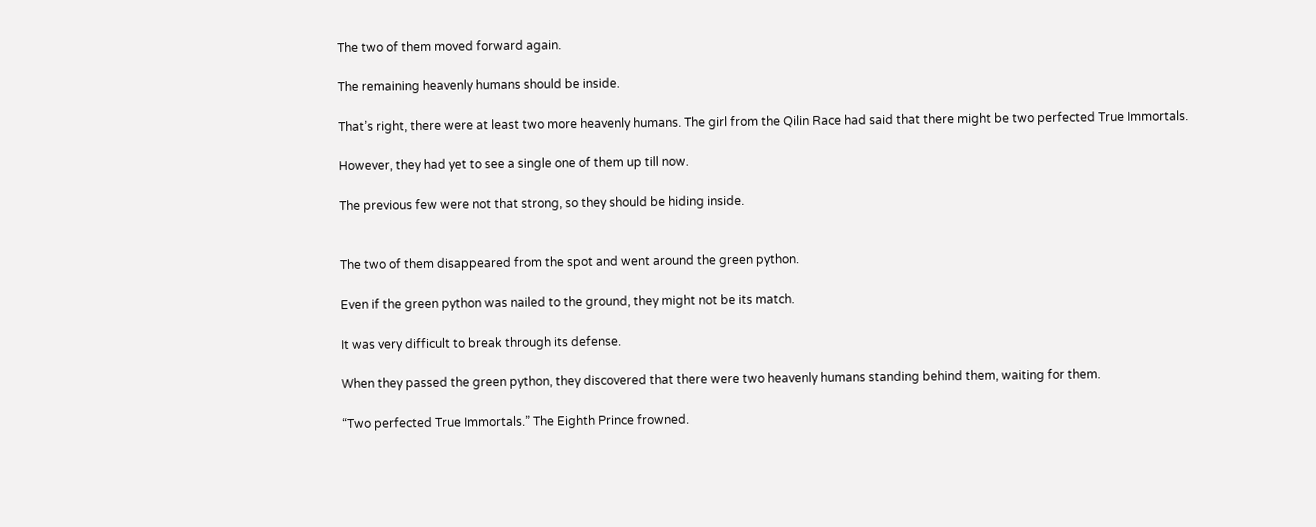The two of them moved forward again.

The remaining heavenly humans should be inside.

That’s right, there were at least two more heavenly humans. The girl from the Qilin Race had said that there might be two perfected True Immortals.

However, they had yet to see a single one of them up till now.

The previous few were not that strong, so they should be hiding inside.


The two of them disappeared from the spot and went around the green python.

Even if the green python was nailed to the ground, they might not be its match.

It was very difficult to break through its defense.

When they passed the green python, they discovered that there were two heavenly humans standing behind them, waiting for them.

“Two perfected True Immortals.” The Eighth Prince frowned.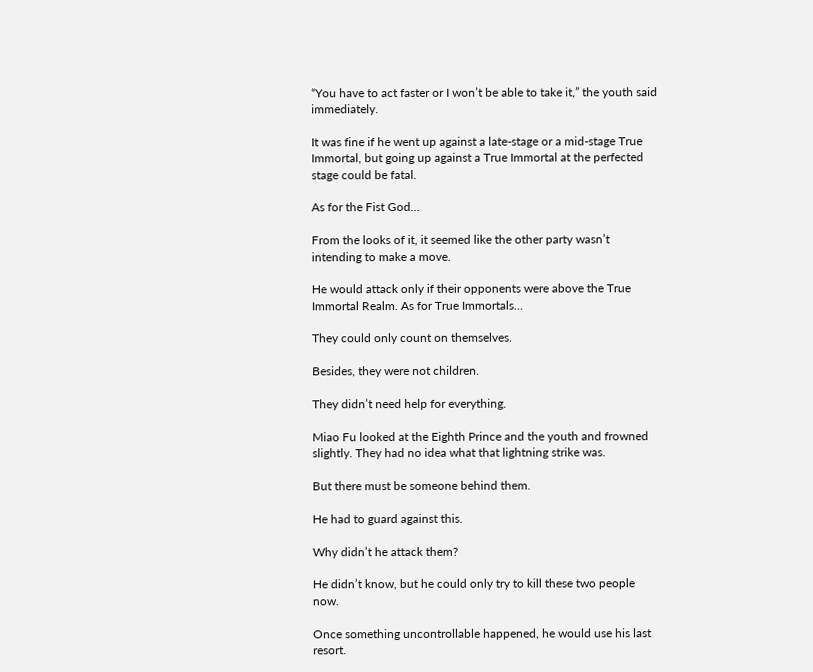“You have to act faster or I won’t be able to take it,” the youth said immediately.

It was fine if he went up against a late-stage or a mid-stage True Immortal, but going up against a True Immortal at the perfected stage could be fatal.

As for the Fist God…

From the looks of it, it seemed like the other party wasn’t intending to make a move.

He would attack only if their opponents were above the True Immortal Realm. As for True Immortals…

They could only count on themselves.

Besides, they were not children.

They didn’t need help for everything.

Miao Fu looked at the Eighth Prince and the youth and frowned slightly. They had no idea what that lightning strike was.

But there must be someone behind them.

He had to guard against this.

Why didn’t he attack them?

He didn’t know, but he could only try to kill these two people now.

Once something uncontrollable happened, he would use his last resort.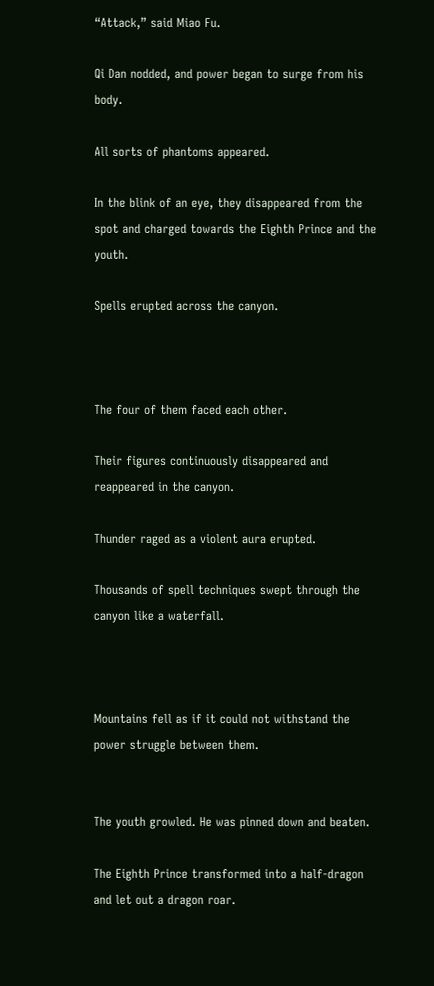“Attack,” said Miao Fu.

Qi Dan nodded, and power began to surge from his body.

All sorts of phantoms appeared.

In the blink of an eye, they disappeared from the spot and charged towards the Eighth Prince and the youth.

Spells erupted across the canyon.



The four of them faced each other.

Their figures continuously disappeared and reappeared in the canyon.

Thunder raged as a violent aura erupted.

Thousands of spell techniques swept through the canyon like a waterfall.



Mountains fell as if it could not withstand the power struggle between them.


The youth growled. He was pinned down and beaten.

The Eighth Prince transformed into a half-dragon and let out a dragon roar.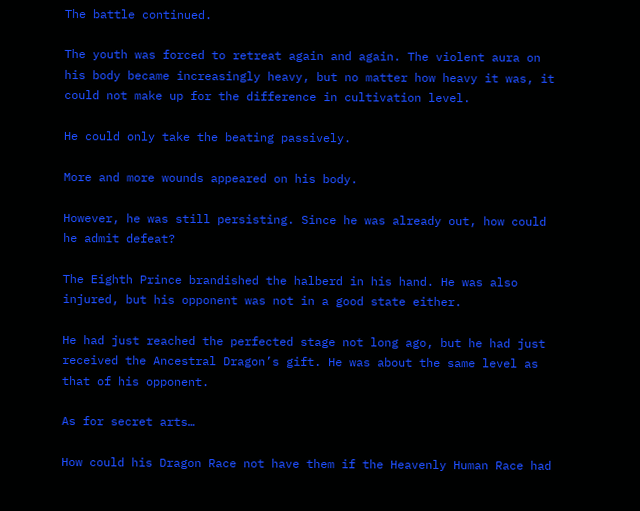The battle continued.

The youth was forced to retreat again and again. The violent aura on his body became increasingly heavy, but no matter how heavy it was, it could not make up for the difference in cultivation level.

He could only take the beating passively.

More and more wounds appeared on his body.

However, he was still persisting. Since he was already out, how could he admit defeat?

The Eighth Prince brandished the halberd in his hand. He was also injured, but his opponent was not in a good state either.

He had just reached the perfected stage not long ago, but he had just received the Ancestral Dragon’s gift. He was about the same level as that of his opponent.

As for secret arts…

How could his Dragon Race not have them if the Heavenly Human Race had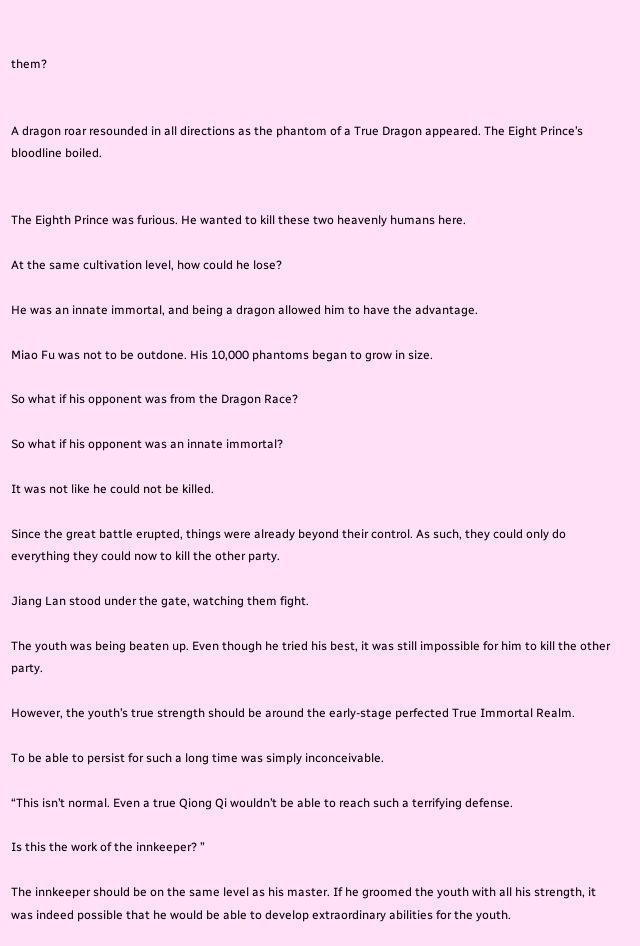them?


A dragon roar resounded in all directions as the phantom of a True Dragon appeared. The Eight Prince’s bloodline boiled.


The Eighth Prince was furious. He wanted to kill these two heavenly humans here.

At the same cultivation level, how could he lose?

He was an innate immortal, and being a dragon allowed him to have the advantage.

Miao Fu was not to be outdone. His 10,000 phantoms began to grow in size.

So what if his opponent was from the Dragon Race?

So what if his opponent was an innate immortal?

It was not like he could not be killed.

Since the great battle erupted, things were already beyond their control. As such, they could only do everything they could now to kill the other party.

Jiang Lan stood under the gate, watching them fight.

The youth was being beaten up. Even though he tried his best, it was still impossible for him to kill the other party.

However, the youth’s true strength should be around the early-stage perfected True Immortal Realm.

To be able to persist for such a long time was simply inconceivable.

“This isn’t normal. Even a true Qiong Qi wouldn’t be able to reach such a terrifying defense.

Is this the work of the innkeeper? ”

The innkeeper should be on the same level as his master. If he groomed the youth with all his strength, it was indeed possible that he would be able to develop extraordinary abilities for the youth.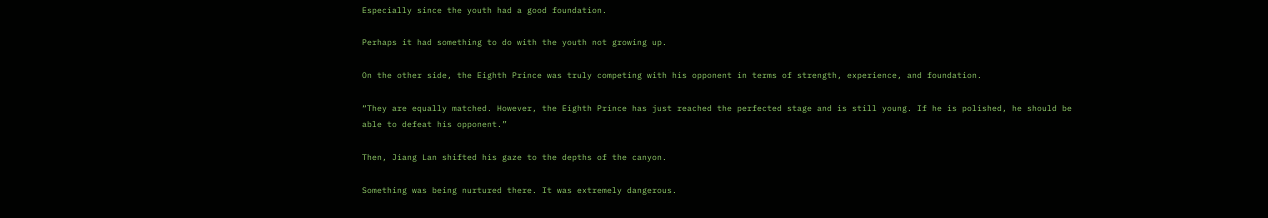Especially since the youth had a good foundation.

Perhaps it had something to do with the youth not growing up.

On the other side, the Eighth Prince was truly competing with his opponent in terms of strength, experience, and foundation.

“They are equally matched. However, the Eighth Prince has just reached the perfected stage and is still young. If he is polished, he should be able to defeat his opponent.”

Then, Jiang Lan shifted his gaze to the depths of the canyon.

Something was being nurtured there. It was extremely dangerous.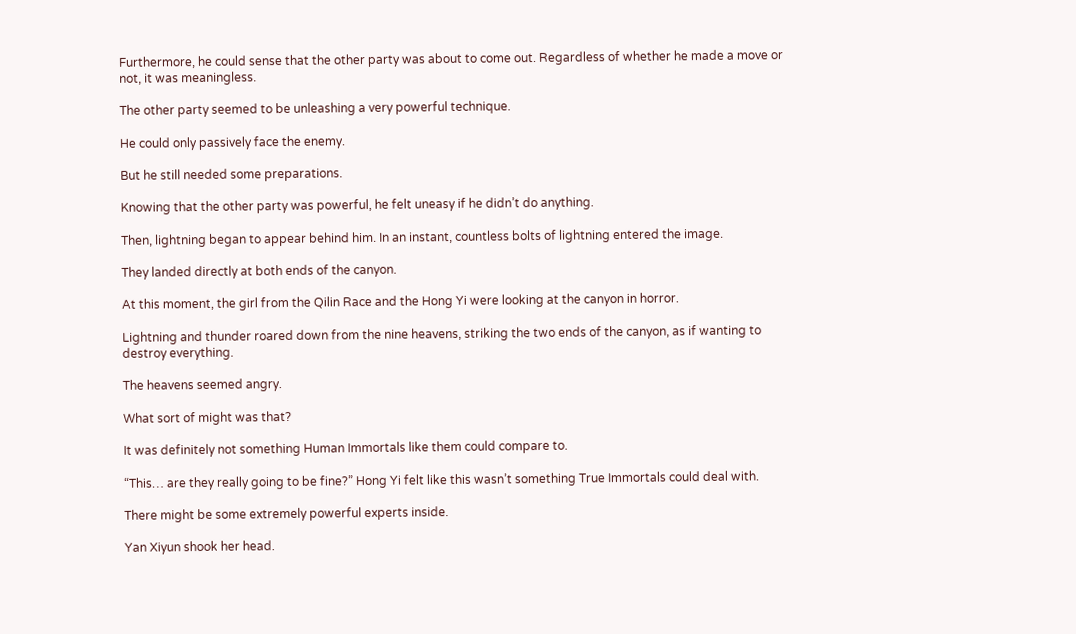Furthermore, he could sense that the other party was about to come out. Regardless of whether he made a move or not, it was meaningless.

The other party seemed to be unleashing a very powerful technique.

He could only passively face the enemy.

But he still needed some preparations.

Knowing that the other party was powerful, he felt uneasy if he didn’t do anything.

Then, lightning began to appear behind him. In an instant, countless bolts of lightning entered the image.

They landed directly at both ends of the canyon.

At this moment, the girl from the Qilin Race and the Hong Yi were looking at the canyon in horror.

Lightning and thunder roared down from the nine heavens, striking the two ends of the canyon, as if wanting to destroy everything.

The heavens seemed angry.

What sort of might was that?

It was definitely not something Human Immortals like them could compare to.

“This… are they really going to be fine?” Hong Yi felt like this wasn’t something True Immortals could deal with.

There might be some extremely powerful experts inside.

Yan Xiyun shook her head.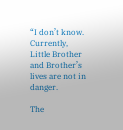“I don’t know. Currently, Little Brother and Brother’s lives are not in danger.

The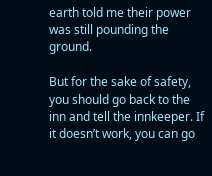earth told me their power was still pounding the ground.

But for the sake of safety, you should go back to the inn and tell the innkeeper. If it doesn’t work, you can go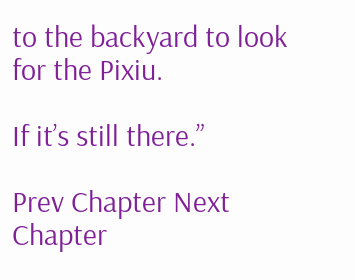to the backyard to look for the Pixiu.

If it’s still there.”

Prev Chapter Next Chapter